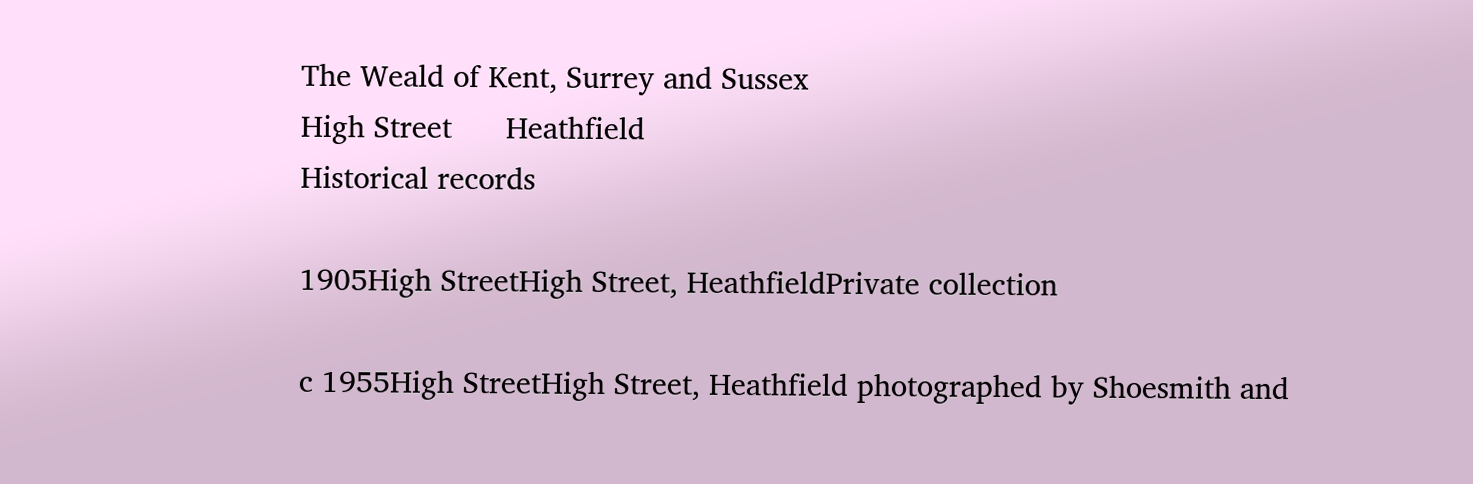The Weald of Kent, Surrey and Sussex
High Street      Heathfield
Historical records

1905High StreetHigh Street, HeathfieldPrivate collection

c 1955High StreetHigh Street, Heathfield photographed by Shoesmith and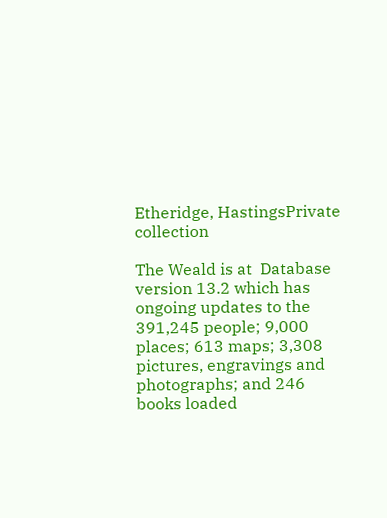Etheridge, HastingsPrivate collection

The Weald is at  Database version 13.2 which has ongoing updates to the 391,245 people; 9,000 places; 613 maps; 3,308 pictures, engravings and photographs; and 246 books loaded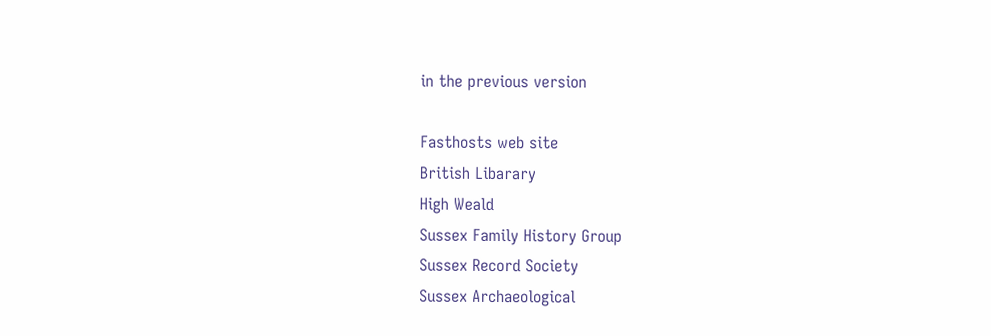in the previous version

Fasthosts web site
British Libarary
High Weald
Sussex Family History Group
Sussex Record Society
Sussex Archaeological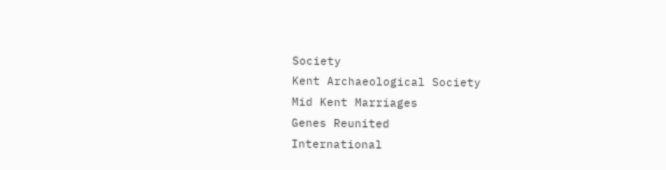Society
Kent Archaeological Society
Mid Kent Marriages
Genes Reunited
International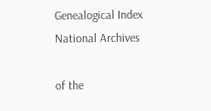Genealogical Index
National Archives

of the